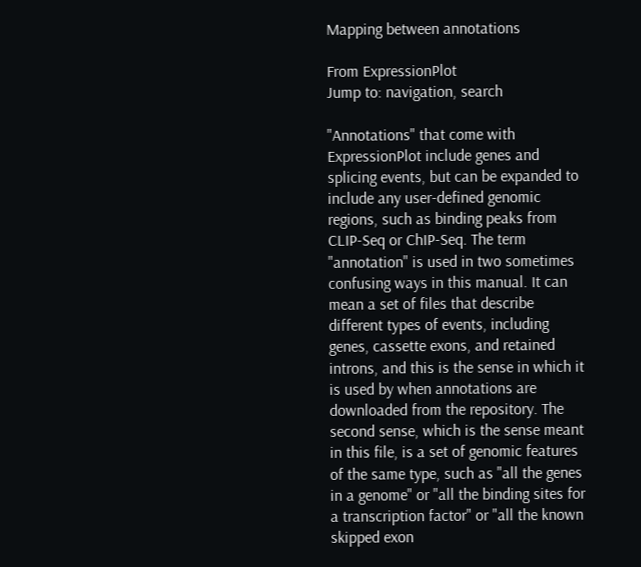Mapping between annotations

From ExpressionPlot
Jump to: navigation, search

"Annotations" that come with ExpressionPlot include genes and splicing events, but can be expanded to include any user-defined genomic regions, such as binding peaks from CLIP-Seq or ChIP-Seq. The term "annotation" is used in two sometimes confusing ways in this manual. It can mean a set of files that describe different types of events, including genes, cassette exons, and retained introns, and this is the sense in which it is used by when annotations are downloaded from the repository. The second sense, which is the sense meant in this file, is a set of genomic features of the same type, such as "all the genes in a genome" or "all the binding sites for a transcription factor" or "all the known skipped exon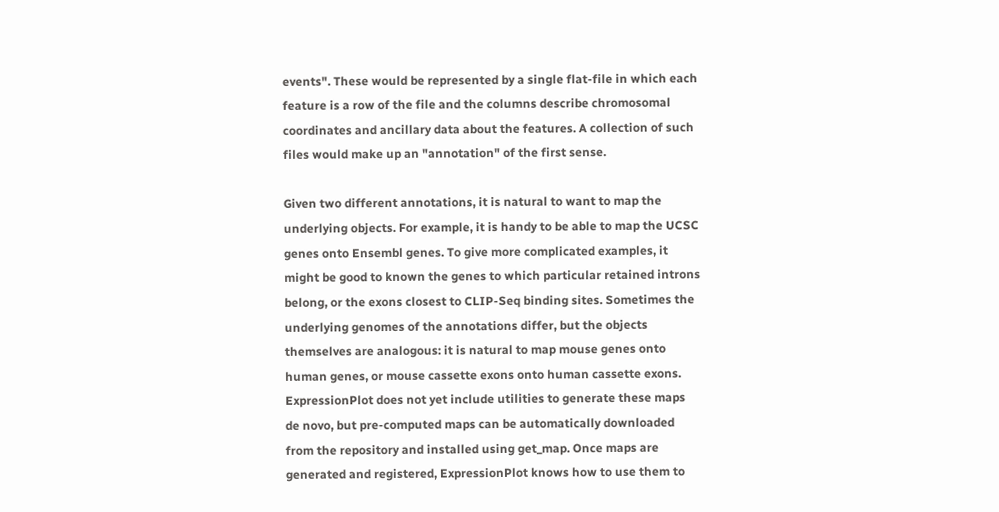events". These would be represented by a single flat-file in which each feature is a row of the file and the columns describe chromosomal coordinates and ancillary data about the features. A collection of such files would make up an "annotation" of the first sense.

Given two different annotations, it is natural to want to map the underlying objects. For example, it is handy to be able to map the UCSC genes onto Ensembl genes. To give more complicated examples, it might be good to known the genes to which particular retained introns belong, or the exons closest to CLIP-Seq binding sites. Sometimes the underlying genomes of the annotations differ, but the objects themselves are analogous: it is natural to map mouse genes onto human genes, or mouse cassette exons onto human cassette exons. ExpressionPlot does not yet include utilities to generate these maps de novo, but pre-computed maps can be automatically downloaded from the repository and installed using get_map. Once maps are generated and registered, ExpressionPlot knows how to use them to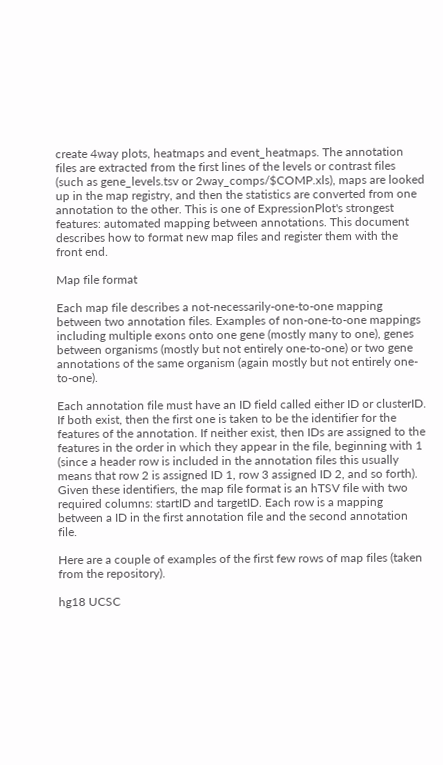create 4way plots, heatmaps and event_heatmaps. The annotation files are extracted from the first lines of the levels or contrast files (such as gene_levels.tsv or 2way_comps/$COMP.xls), maps are looked up in the map registry, and then the statistics are converted from one annotation to the other. This is one of ExpressionPlot's strongest features: automated mapping between annotations. This document describes how to format new map files and register them with the front end.

Map file format

Each map file describes a not-necessarily-one-to-one mapping between two annotation files. Examples of non-one-to-one mappings including multiple exons onto one gene (mostly many to one), genes between organisms (mostly but not entirely one-to-one) or two gene annotations of the same organism (again mostly but not entirely one-to-one).

Each annotation file must have an ID field called either ID or clusterID. If both exist, then the first one is taken to be the identifier for the features of the annotation. If neither exist, then IDs are assigned to the features in the order in which they appear in the file, beginning with 1 (since a header row is included in the annotation files this usually means that row 2 is assigned ID 1, row 3 assigned ID 2, and so forth). Given these identifiers, the map file format is an hTSV file with two required columns: startID and targetID. Each row is a mapping between a ID in the first annotation file and the second annotation file.

Here are a couple of examples of the first few rows of map files (taken from the repository).

hg18 UCSC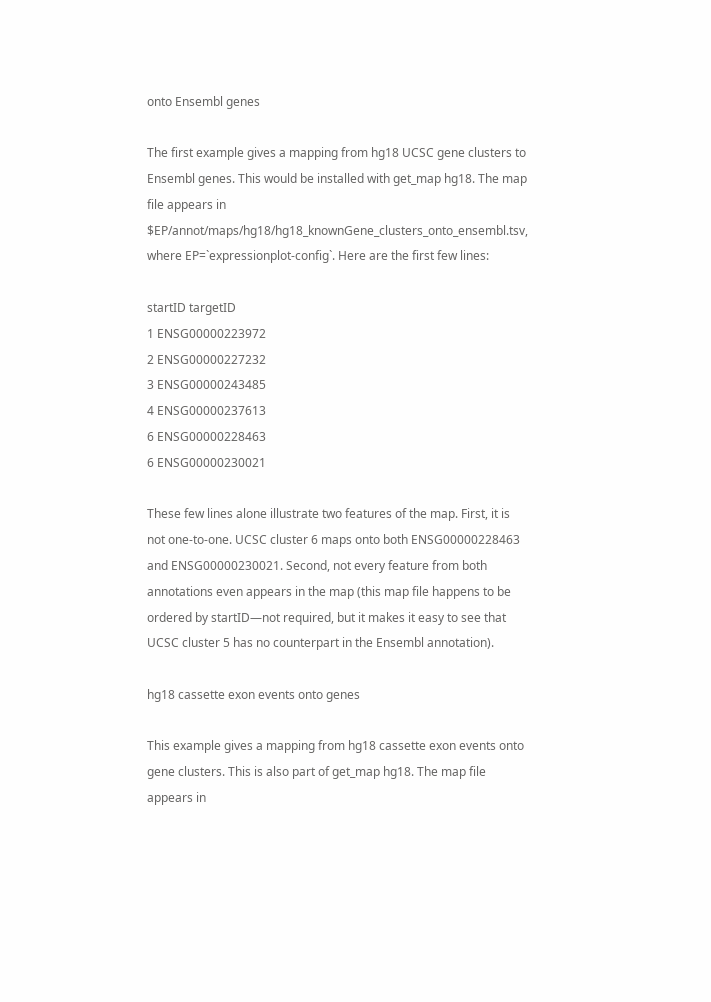onto Ensembl genes

The first example gives a mapping from hg18 UCSC gene clusters to Ensembl genes. This would be installed with get_map hg18. The map file appears in $EP/annot/maps/hg18/hg18_knownGene_clusters_onto_ensembl.tsv, where EP=`expressionplot-config`. Here are the first few lines:

startID targetID
1 ENSG00000223972
2 ENSG00000227232
3 ENSG00000243485
4 ENSG00000237613
6 ENSG00000228463
6 ENSG00000230021

These few lines alone illustrate two features of the map. First, it is not one-to-one. UCSC cluster 6 maps onto both ENSG00000228463 and ENSG00000230021. Second, not every feature from both annotations even appears in the map (this map file happens to be ordered by startID—not required, but it makes it easy to see that UCSC cluster 5 has no counterpart in the Ensembl annotation).

hg18 cassette exon events onto genes

This example gives a mapping from hg18 cassette exon events onto gene clusters. This is also part of get_map hg18. The map file appears in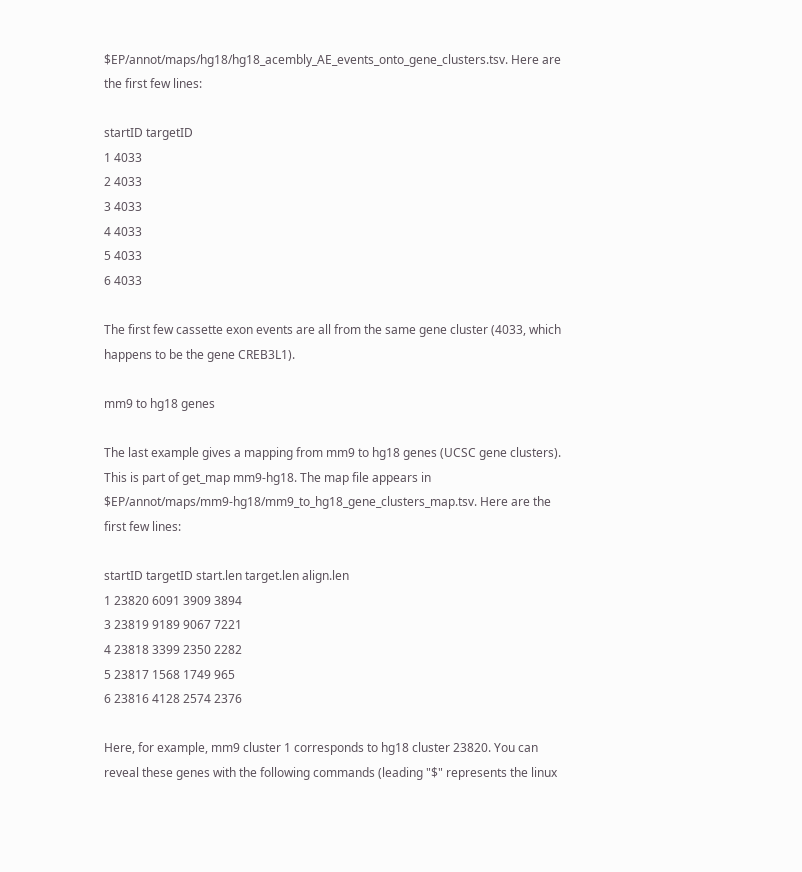$EP/annot/maps/hg18/hg18_acembly_AE_events_onto_gene_clusters.tsv. Here are the first few lines:

startID targetID
1 4033
2 4033
3 4033
4 4033
5 4033
6 4033

The first few cassette exon events are all from the same gene cluster (4033, which happens to be the gene CREB3L1).

mm9 to hg18 genes

The last example gives a mapping from mm9 to hg18 genes (UCSC gene clusters). This is part of get_map mm9-hg18. The map file appears in $EP/annot/maps/mm9-hg18/mm9_to_hg18_gene_clusters_map.tsv. Here are the first few lines:

startID targetID start.len target.len align.len
1 23820 6091 3909 3894
3 23819 9189 9067 7221
4 23818 3399 2350 2282
5 23817 1568 1749 965
6 23816 4128 2574 2376

Here, for example, mm9 cluster 1 corresponds to hg18 cluster 23820. You can reveal these genes with the following commands (leading "$" represents the linux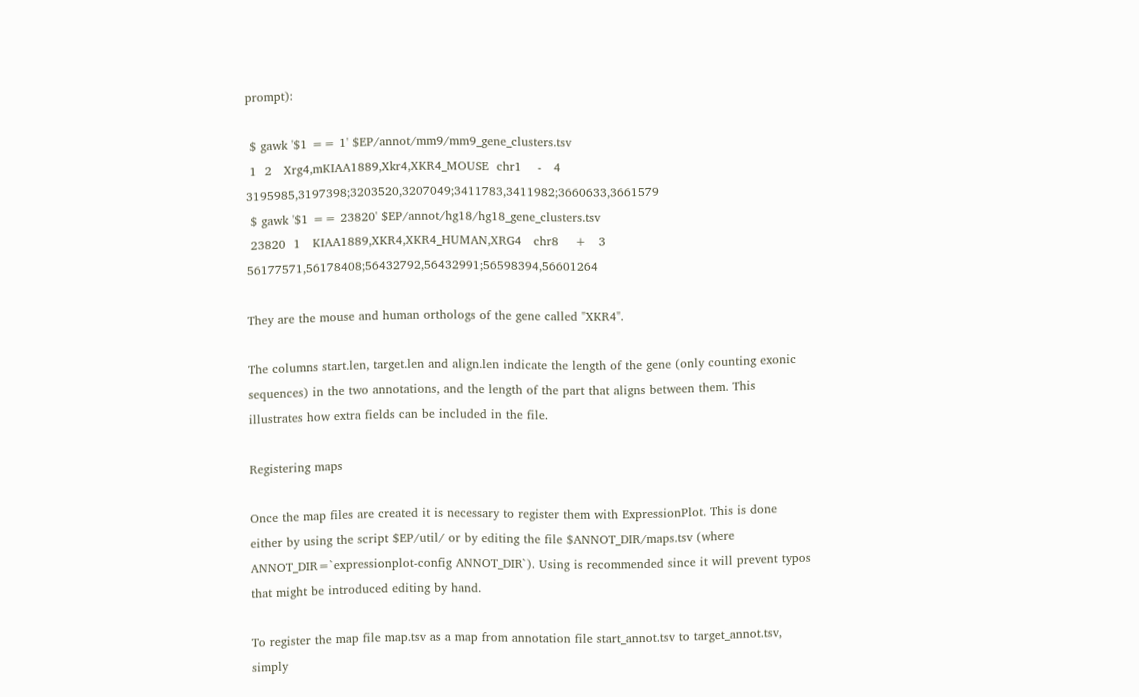prompt):

 $ gawk '$1 == 1' $EP/annot/mm9/mm9_gene_clusters.tsv
 1  2   Xrg4,mKIAA1889,Xkr4,XKR4_MOUSE  chr1    -   4   3195985,3197398;3203520,3207049;3411783,3411982;3660633,3661579
 $ gawk '$1 == 23820' $EP/annot/hg18/hg18_gene_clusters.tsv
 23820  1   KIAA1889,XKR4,XKR4_HUMAN,XRG4   chr8    +   3   56177571,56178408;56432792,56432991;56598394,56601264

They are the mouse and human orthologs of the gene called "XKR4".

The columns start.len, target.len and align.len indicate the length of the gene (only counting exonic sequences) in the two annotations, and the length of the part that aligns between them. This illustrates how extra fields can be included in the file.

Registering maps

Once the map files are created it is necessary to register them with ExpressionPlot. This is done either by using the script $EP/util/ or by editing the file $ANNOT_DIR/maps.tsv (where ANNOT_DIR=`expressionplot-config ANNOT_DIR`). Using is recommended since it will prevent typos that might be introduced editing by hand.

To register the map file map.tsv as a map from annotation file start_annot.tsv to target_annot.tsv, simply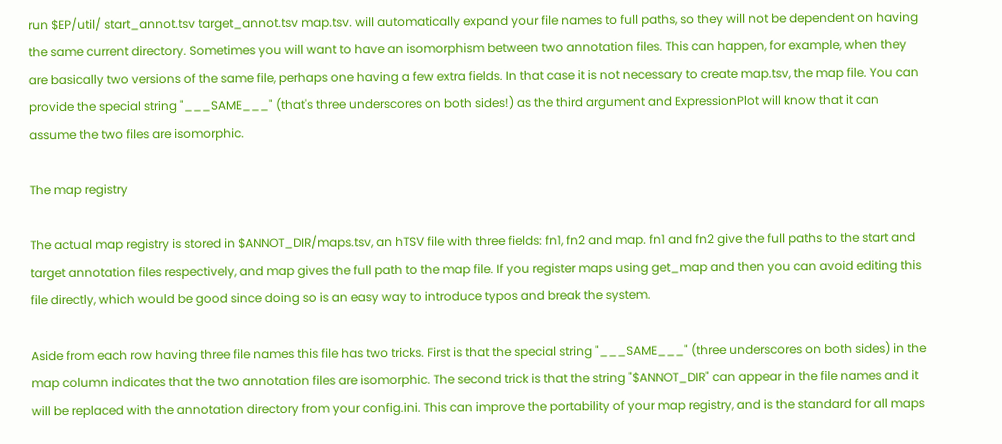run $EP/util/ start_annot.tsv target_annot.tsv map.tsv. will automatically expand your file names to full paths, so they will not be dependent on having the same current directory. Sometimes you will want to have an isomorphism between two annotation files. This can happen, for example, when they are basically two versions of the same file, perhaps one having a few extra fields. In that case it is not necessary to create map.tsv, the map file. You can provide the special string "___SAME___" (that's three underscores on both sides!) as the third argument and ExpressionPlot will know that it can assume the two files are isomorphic.

The map registry

The actual map registry is stored in $ANNOT_DIR/maps.tsv, an hTSV file with three fields: fn1, fn2 and map. fn1 and fn2 give the full paths to the start and target annotation files respectively, and map gives the full path to the map file. If you register maps using get_map and then you can avoid editing this file directly, which would be good since doing so is an easy way to introduce typos and break the system.

Aside from each row having three file names this file has two tricks. First is that the special string "___SAME___" (three underscores on both sides) in the map column indicates that the two annotation files are isomorphic. The second trick is that the string "$ANNOT_DIR" can appear in the file names and it will be replaced with the annotation directory from your config.ini. This can improve the portability of your map registry, and is the standard for all maps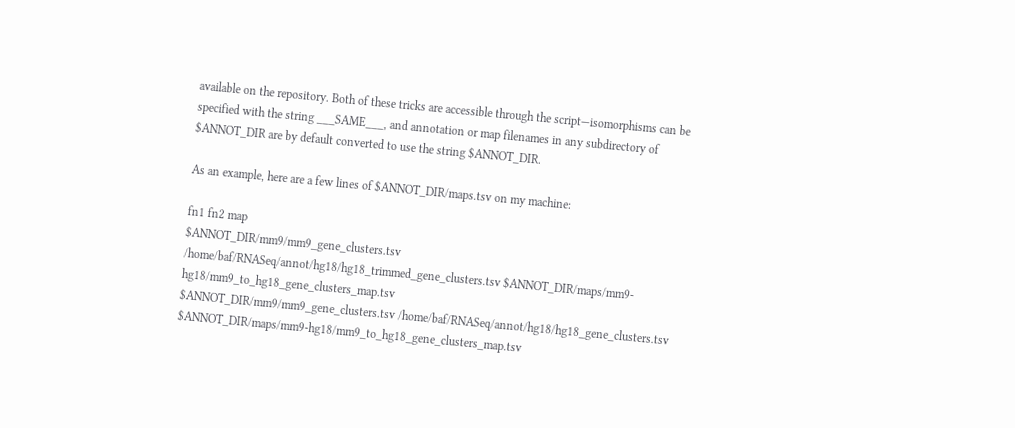available on the repository. Both of these tricks are accessible through the script—isomorphisms can be specified with the string ___SAME___, and annotation or map filenames in any subdirectory of $ANNOT_DIR are by default converted to use the string $ANNOT_DIR.

As an example, here are a few lines of $ANNOT_DIR/maps.tsv on my machine:

fn1 fn2 map
$ANNOT_DIR/mm9/mm9_gene_clusters.tsv /home/baf/RNASeq/annot/hg18/hg18_trimmed_gene_clusters.tsv $ANNOT_DIR/maps/mm9-hg18/mm9_to_hg18_gene_clusters_map.tsv
$ANNOT_DIR/mm9/mm9_gene_clusters.tsv /home/baf/RNASeq/annot/hg18/hg18_gene_clusters.tsv $ANNOT_DIR/maps/mm9-hg18/mm9_to_hg18_gene_clusters_map.tsv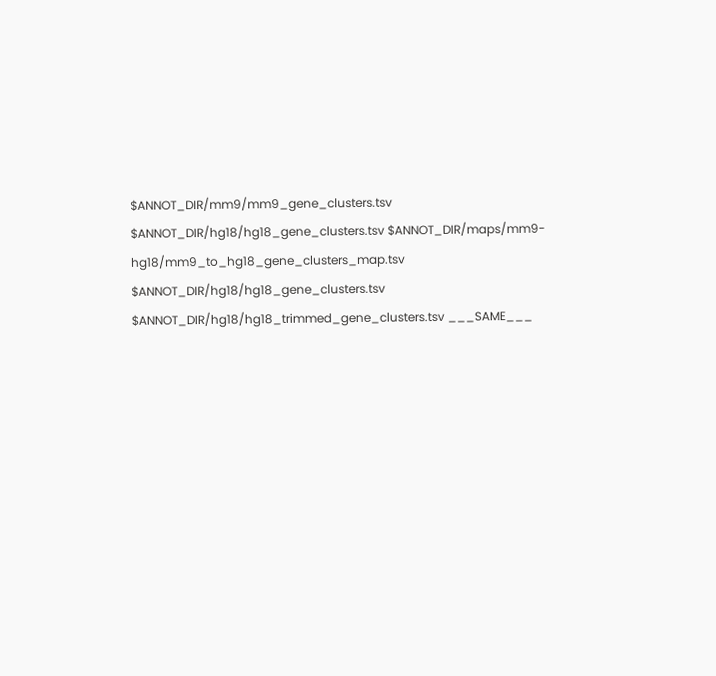$ANNOT_DIR/mm9/mm9_gene_clusters.tsv $ANNOT_DIR/hg18/hg18_gene_clusters.tsv $ANNOT_DIR/maps/mm9-hg18/mm9_to_hg18_gene_clusters_map.tsv
$ANNOT_DIR/hg18/hg18_gene_clusters.tsv $ANNOT_DIR/hg18/hg18_trimmed_gene_clusters.tsv ___SAME___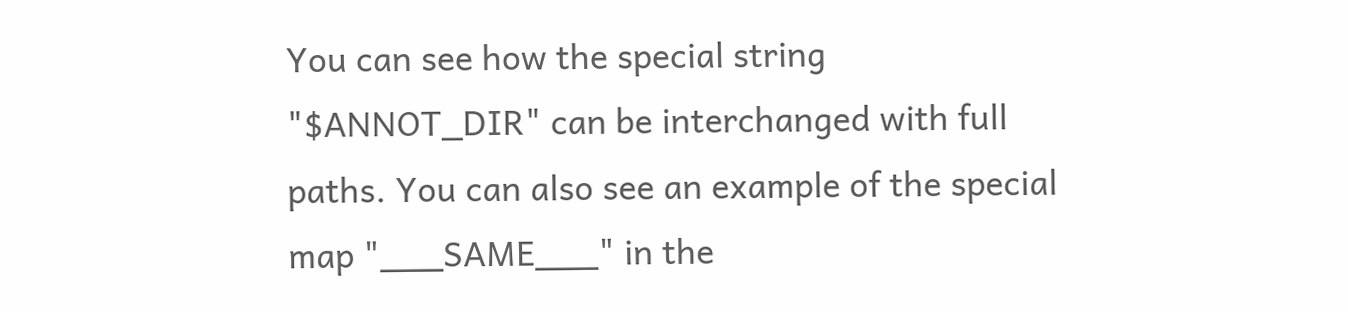You can see how the special string "$ANNOT_DIR" can be interchanged with full paths. You can also see an example of the special map "___SAME___" in the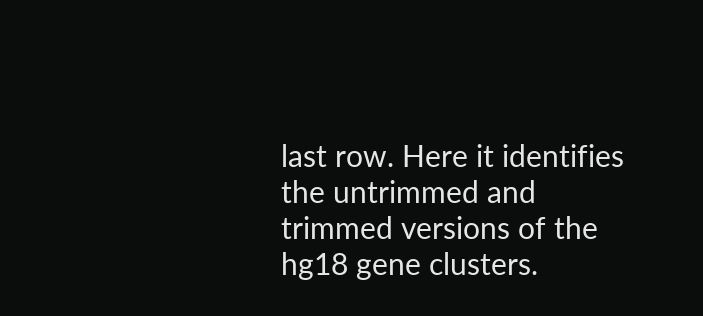last row. Here it identifies the untrimmed and trimmed versions of the hg18 gene clusters.